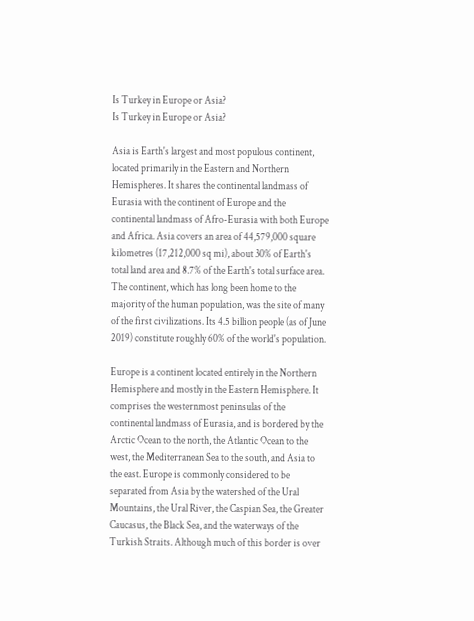Is Turkey in Europe or Asia?
Is Turkey in Europe or Asia?

Asia is Earth's largest and most populous continent, located primarily in the Eastern and Northern Hemispheres. It shares the continental landmass of Eurasia with the continent of Europe and the continental landmass of Afro-Eurasia with both Europe and Africa. Asia covers an area of 44,579,000 square kilometres (17,212,000 sq mi), about 30% of Earth's total land area and 8.7% of the Earth's total surface area. The continent, which has long been home to the majority of the human population, was the site of many of the first civilizations. Its 4.5 billion people (as of June 2019) constitute roughly 60% of the world's population.

Europe is a continent located entirely in the Northern Hemisphere and mostly in the Eastern Hemisphere. It comprises the westernmost peninsulas of the continental landmass of Eurasia, and is bordered by the Arctic Ocean to the north, the Atlantic Ocean to the west, the Mediterranean Sea to the south, and Asia to the east. Europe is commonly considered to be separated from Asia by the watershed of the Ural Mountains, the Ural River, the Caspian Sea, the Greater Caucasus, the Black Sea, and the waterways of the Turkish Straits. Although much of this border is over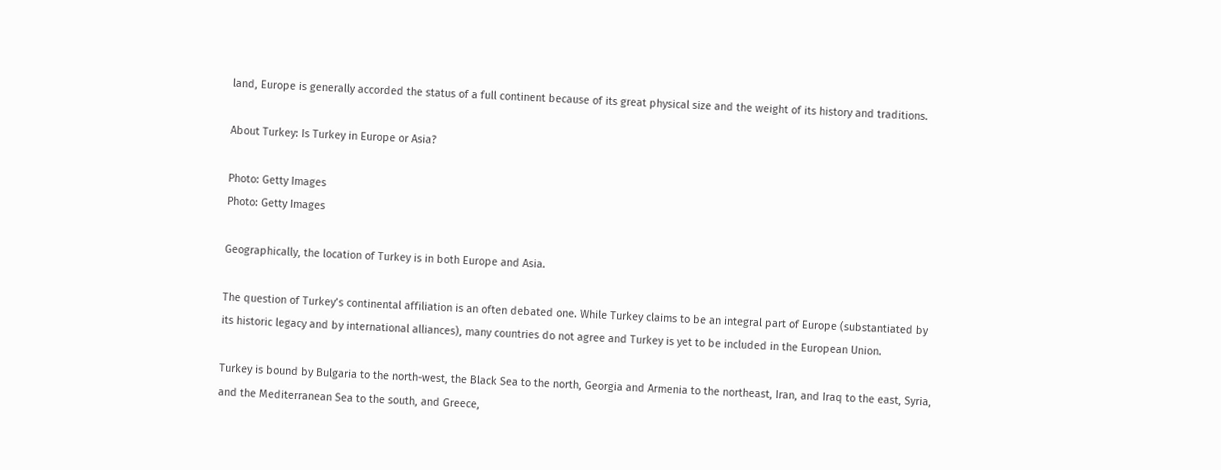land, Europe is generally accorded the status of a full continent because of its great physical size and the weight of its history and traditions.

About Turkey: Is Turkey in Europe or Asia?

Photo: Getty Images
Photo: Getty Images

Geographically, the location of Turkey is in both Europe and Asia.

The question of Turkey’s continental affiliation is an often debated one. While Turkey claims to be an integral part of Europe (substantiated by its historic legacy and by international alliances), many countries do not agree and Turkey is yet to be included in the European Union.

Turkey is bound by Bulgaria to the north-west, the Black Sea to the north, Georgia and Armenia to the northeast, Iran, and Iraq to the east, Syria, and the Mediterranean Sea to the south, and Greece,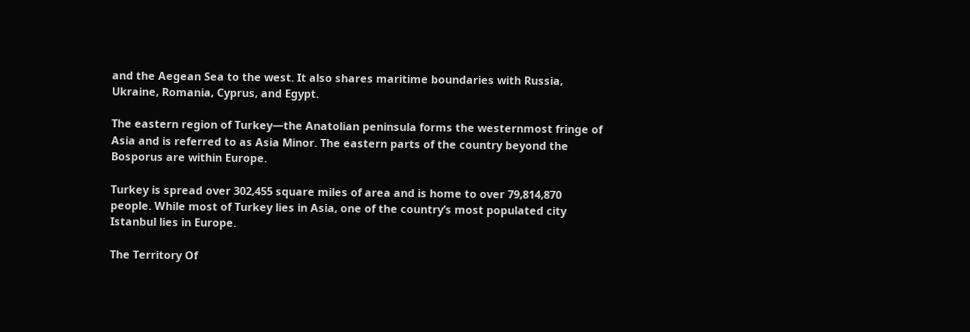and the Aegean Sea to the west. It also shares maritime boundaries with Russia, Ukraine, Romania, Cyprus, and Egypt.

The eastern region of Turkey—the Anatolian peninsula forms the westernmost fringe of Asia and is referred to as Asia Minor. The eastern parts of the country beyond the Bosporus are within Europe.

Turkey is spread over 302,455 square miles of area and is home to over 79,814,870 people. While most of Turkey lies in Asia, one of the country’s most populated city Istanbul lies in Europe.

The Territory Of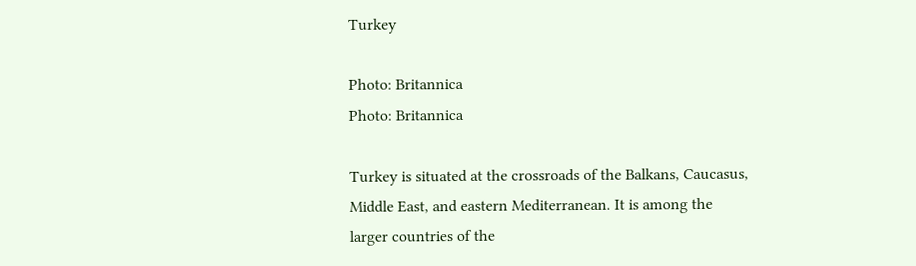Turkey

Photo: Britannica
Photo: Britannica

Turkey is situated at the crossroads of the Balkans, Caucasus, Middle East, and eastern Mediterranean. It is among the larger countries of the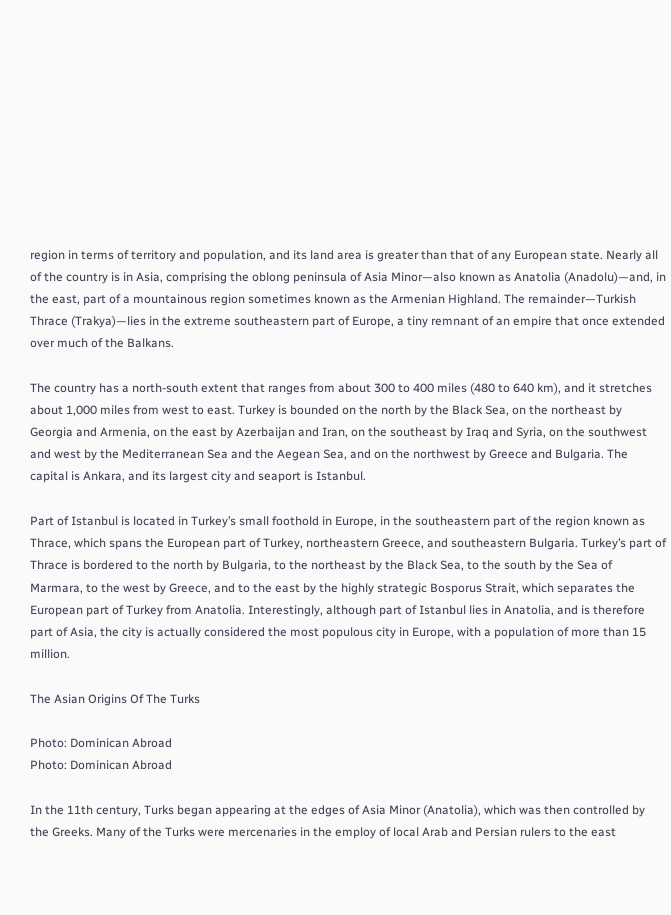region in terms of territory and population, and its land area is greater than that of any European state. Nearly all of the country is in Asia, comprising the oblong peninsula of Asia Minor—also known as Anatolia (Anadolu)—and, in the east, part of a mountainous region sometimes known as the Armenian Highland. The remainder—Turkish Thrace (Trakya)—lies in the extreme southeastern part of Europe, a tiny remnant of an empire that once extended over much of the Balkans.

The country has a north-south extent that ranges from about 300 to 400 miles (480 to 640 km), and it stretches about 1,000 miles from west to east. Turkey is bounded on the north by the Black Sea, on the northeast by Georgia and Armenia, on the east by Azerbaijan and Iran, on the southeast by Iraq and Syria, on the southwest and west by the Mediterranean Sea and the Aegean Sea, and on the northwest by Greece and Bulgaria. The capital is Ankara, and its largest city and seaport is Istanbul.

Part of Istanbul is located in Turkey’s small foothold in Europe, in the southeastern part of the region known as Thrace, which spans the European part of Turkey, northeastern Greece, and southeastern Bulgaria. Turkey’s part of Thrace is bordered to the north by Bulgaria, to the northeast by the Black Sea, to the south by the Sea of Marmara, to the west by Greece, and to the east by the highly strategic Bosporus Strait, which separates the European part of Turkey from Anatolia. Interestingly, although part of Istanbul lies in Anatolia, and is therefore part of Asia, the city is actually considered the most populous city in Europe, with a population of more than 15 million.

The Asian Origins Of The Turks

Photo: Dominican Abroad
Photo: Dominican Abroad

In the 11th century, Turks began appearing at the edges of Asia Minor (Anatolia), which was then controlled by the Greeks. Many of the Turks were mercenaries in the employ of local Arab and Persian rulers to the east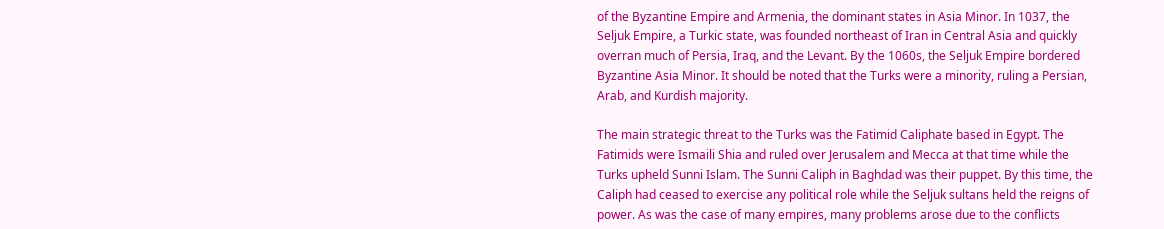of the Byzantine Empire and Armenia, the dominant states in Asia Minor. In 1037, the Seljuk Empire, a Turkic state, was founded northeast of Iran in Central Asia and quickly overran much of Persia, Iraq, and the Levant. By the 1060s, the Seljuk Empire bordered Byzantine Asia Minor. It should be noted that the Turks were a minority, ruling a Persian, Arab, and Kurdish majority.

The main strategic threat to the Turks was the Fatimid Caliphate based in Egypt. The Fatimids were Ismaili Shia and ruled over Jerusalem and Mecca at that time while the Turks upheld Sunni Islam. The Sunni Caliph in Baghdad was their puppet. By this time, the Caliph had ceased to exercise any political role while the Seljuk sultans held the reigns of power. As was the case of many empires, many problems arose due to the conflicts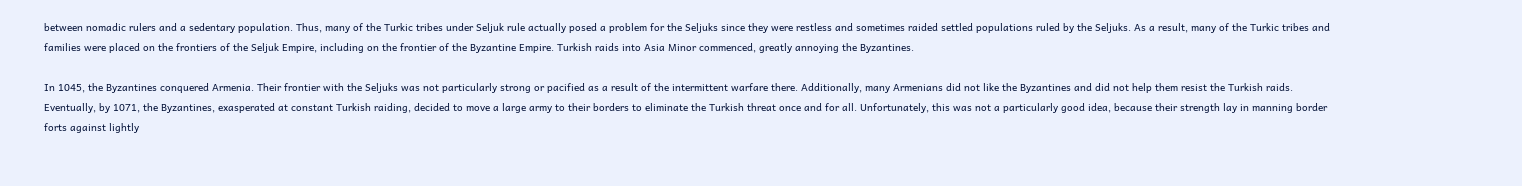between nomadic rulers and a sedentary population. Thus, many of the Turkic tribes under Seljuk rule actually posed a problem for the Seljuks since they were restless and sometimes raided settled populations ruled by the Seljuks. As a result, many of the Turkic tribes and families were placed on the frontiers of the Seljuk Empire, including on the frontier of the Byzantine Empire. Turkish raids into Asia Minor commenced, greatly annoying the Byzantines.

In 1045, the Byzantines conquered Armenia. Their frontier with the Seljuks was not particularly strong or pacified as a result of the intermittent warfare there. Additionally, many Armenians did not like the Byzantines and did not help them resist the Turkish raids. Eventually, by 1071, the Byzantines, exasperated at constant Turkish raiding, decided to move a large army to their borders to eliminate the Turkish threat once and for all. Unfortunately, this was not a particularly good idea, because their strength lay in manning border forts against lightly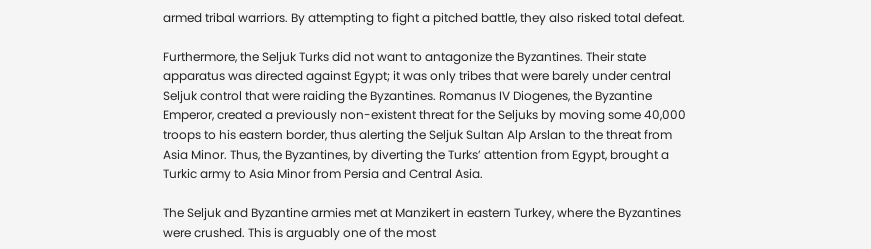armed tribal warriors. By attempting to fight a pitched battle, they also risked total defeat.

Furthermore, the Seljuk Turks did not want to antagonize the Byzantines. Their state apparatus was directed against Egypt; it was only tribes that were barely under central Seljuk control that were raiding the Byzantines. Romanus IV Diogenes, the Byzantine Emperor, created a previously non-existent threat for the Seljuks by moving some 40,000 troops to his eastern border, thus alerting the Seljuk Sultan Alp Arslan to the threat from Asia Minor. Thus, the Byzantines, by diverting the Turks’ attention from Egypt, brought a Turkic army to Asia Minor from Persia and Central Asia.

The Seljuk and Byzantine armies met at Manzikert in eastern Turkey, where the Byzantines were crushed. This is arguably one of the most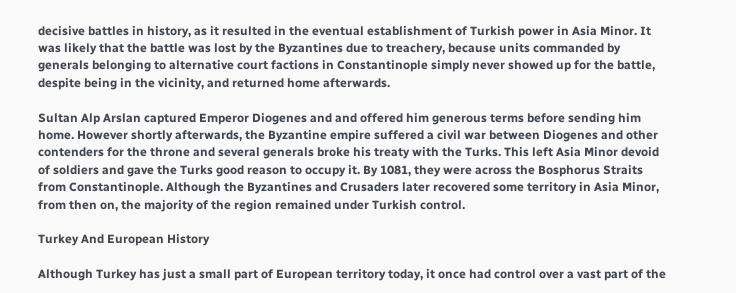decisive battles in history, as it resulted in the eventual establishment of Turkish power in Asia Minor. It was likely that the battle was lost by the Byzantines due to treachery, because units commanded by generals belonging to alternative court factions in Constantinople simply never showed up for the battle, despite being in the vicinity, and returned home afterwards.

Sultan Alp Arslan captured Emperor Diogenes and and offered him generous terms before sending him home. However shortly afterwards, the Byzantine empire suffered a civil war between Diogenes and other contenders for the throne and several generals broke his treaty with the Turks. This left Asia Minor devoid of soldiers and gave the Turks good reason to occupy it. By 1081, they were across the Bosphorus Straits from Constantinople. Although the Byzantines and Crusaders later recovered some territory in Asia Minor, from then on, the majority of the region remained under Turkish control.

Turkey And European History

Although Turkey has just a small part of European territory today, it once had control over a vast part of the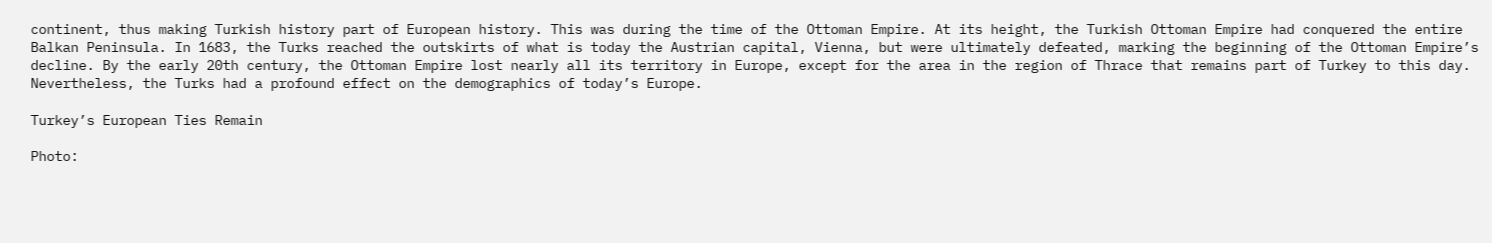continent, thus making Turkish history part of European history. This was during the time of the Ottoman Empire. At its height, the Turkish Ottoman Empire had conquered the entire Balkan Peninsula. In 1683, the Turks reached the outskirts of what is today the Austrian capital, Vienna, but were ultimately defeated, marking the beginning of the Ottoman Empire’s decline. By the early 20th century, the Ottoman Empire lost nearly all its territory in Europe, except for the area in the region of Thrace that remains part of Turkey to this day. Nevertheless, the Turks had a profound effect on the demographics of today’s Europe.

Turkey’s European Ties Remain

Photo: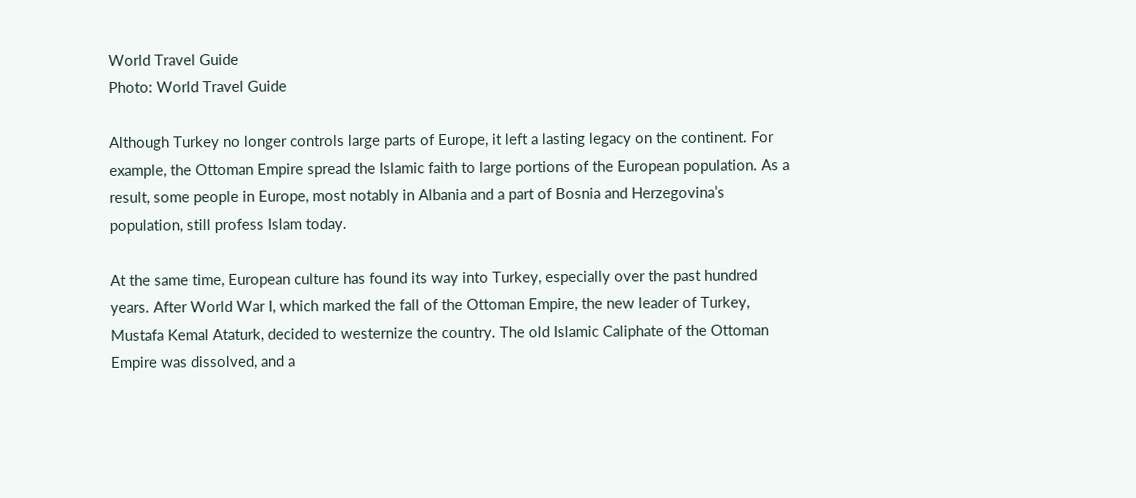World Travel Guide
Photo: World Travel Guide

Although Turkey no longer controls large parts of Europe, it left a lasting legacy on the continent. For example, the Ottoman Empire spread the Islamic faith to large portions of the European population. As a result, some people in Europe, most notably in Albania and a part of Bosnia and Herzegovina’s population, still profess Islam today.

At the same time, European culture has found its way into Turkey, especially over the past hundred years. After World War I, which marked the fall of the Ottoman Empire, the new leader of Turkey, Mustafa Kemal Ataturk, decided to westernize the country. The old Islamic Caliphate of the Ottoman Empire was dissolved, and a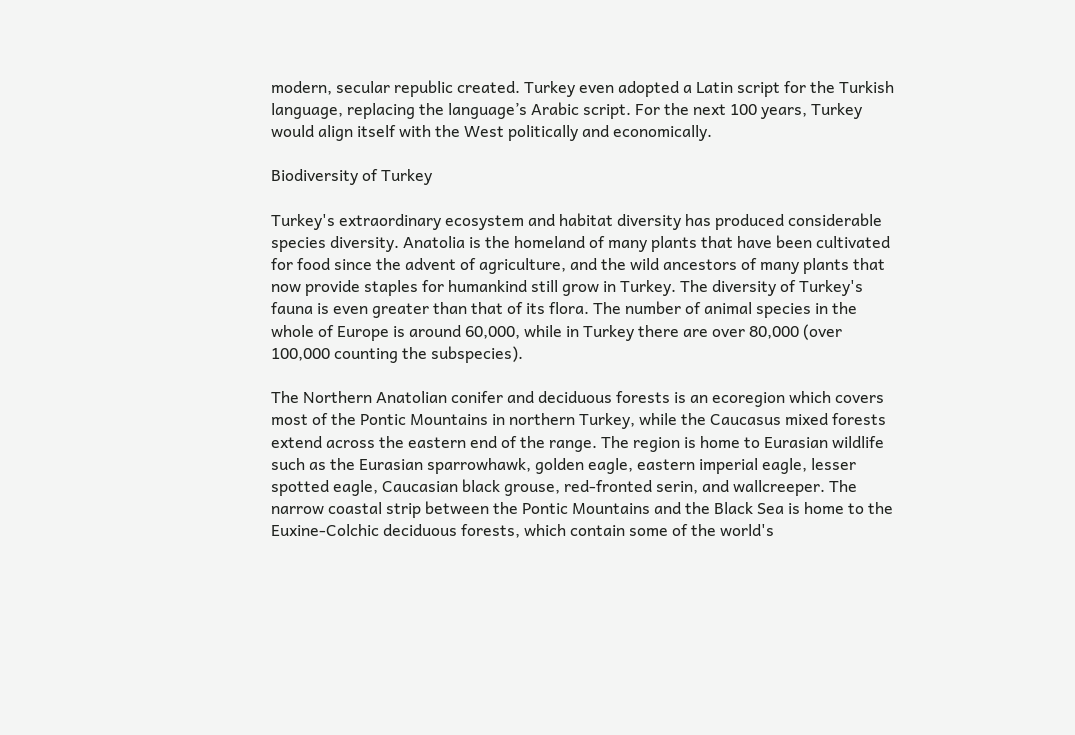modern, secular republic created. Turkey even adopted a Latin script for the Turkish language, replacing the language’s Arabic script. For the next 100 years, Turkey would align itself with the West politically and economically.

Biodiversity of Turkey

Turkey's extraordinary ecosystem and habitat diversity has produced considerable species diversity. Anatolia is the homeland of many plants that have been cultivated for food since the advent of agriculture, and the wild ancestors of many plants that now provide staples for humankind still grow in Turkey. The diversity of Turkey's fauna is even greater than that of its flora. The number of animal species in the whole of Europe is around 60,000, while in Turkey there are over 80,000 (over 100,000 counting the subspecies).

The Northern Anatolian conifer and deciduous forests is an ecoregion which covers most of the Pontic Mountains in northern Turkey, while the Caucasus mixed forests extend across the eastern end of the range. The region is home to Eurasian wildlife such as the Eurasian sparrowhawk, golden eagle, eastern imperial eagle, lesser spotted eagle, Caucasian black grouse, red-fronted serin, and wallcreeper. The narrow coastal strip between the Pontic Mountains and the Black Sea is home to the Euxine-Colchic deciduous forests, which contain some of the world's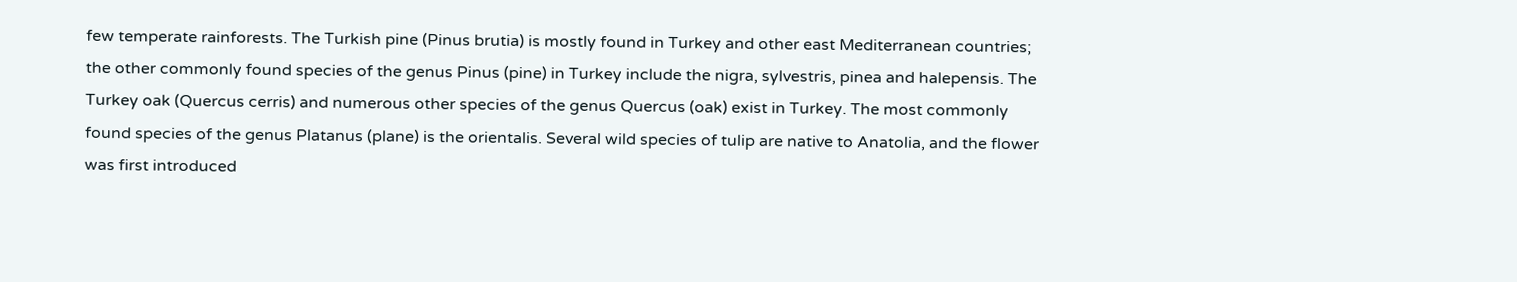few temperate rainforests. The Turkish pine (Pinus brutia) is mostly found in Turkey and other east Mediterranean countries; the other commonly found species of the genus Pinus (pine) in Turkey include the nigra, sylvestris, pinea and halepensis. The Turkey oak (Quercus cerris) and numerous other species of the genus Quercus (oak) exist in Turkey. The most commonly found species of the genus Platanus (plane) is the orientalis. Several wild species of tulip are native to Anatolia, and the flower was first introduced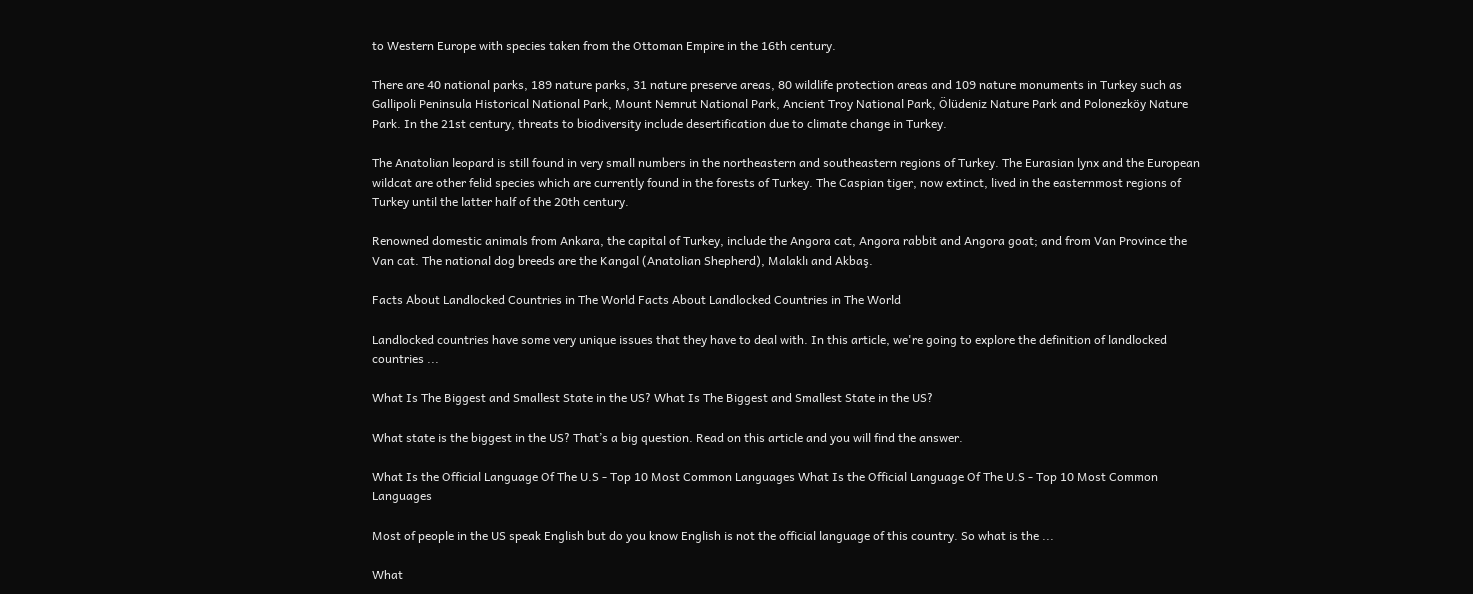to Western Europe with species taken from the Ottoman Empire in the 16th century.

There are 40 national parks, 189 nature parks, 31 nature preserve areas, 80 wildlife protection areas and 109 nature monuments in Turkey such as Gallipoli Peninsula Historical National Park, Mount Nemrut National Park, Ancient Troy National Park, Ölüdeniz Nature Park and Polonezköy Nature Park. In the 21st century, threats to biodiversity include desertification due to climate change in Turkey.

The Anatolian leopard is still found in very small numbers in the northeastern and southeastern regions of Turkey. The Eurasian lynx and the European wildcat are other felid species which are currently found in the forests of Turkey. The Caspian tiger, now extinct, lived in the easternmost regions of Turkey until the latter half of the 20th century.

Renowned domestic animals from Ankara, the capital of Turkey, include the Angora cat, Angora rabbit and Angora goat; and from Van Province the Van cat. The national dog breeds are the Kangal (Anatolian Shepherd), Malaklı and Akbaş.

Facts About Landlocked Countries in The World Facts About Landlocked Countries in The World

Landlocked countries have some very unique issues that they have to deal with. In this article, we're going to explore the definition of landlocked countries ...

What Is The Biggest and Smallest State in the US? What Is The Biggest and Smallest State in the US?

What state is the biggest in the US? That’s a big question. Read on this article and you will find the answer.

What Is the Official Language Of The U.S - Top 10 Most Common Languages What Is the Official Language Of The U.S - Top 10 Most Common Languages

Most of people in the US speak English but do you know English is not the official language of this country. So what is the ...

What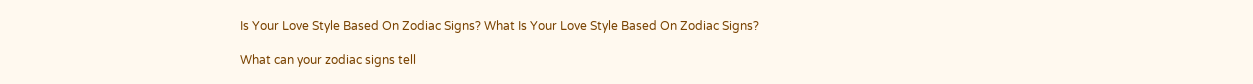Is Your Love Style Based On Zodiac Signs? What Is Your Love Style Based On Zodiac Signs?

What can your zodiac signs tell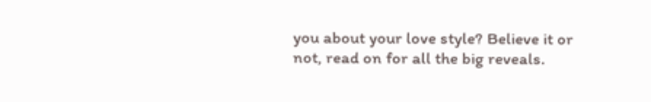you about your love style? Believe it or not, read on for all the big reveals.